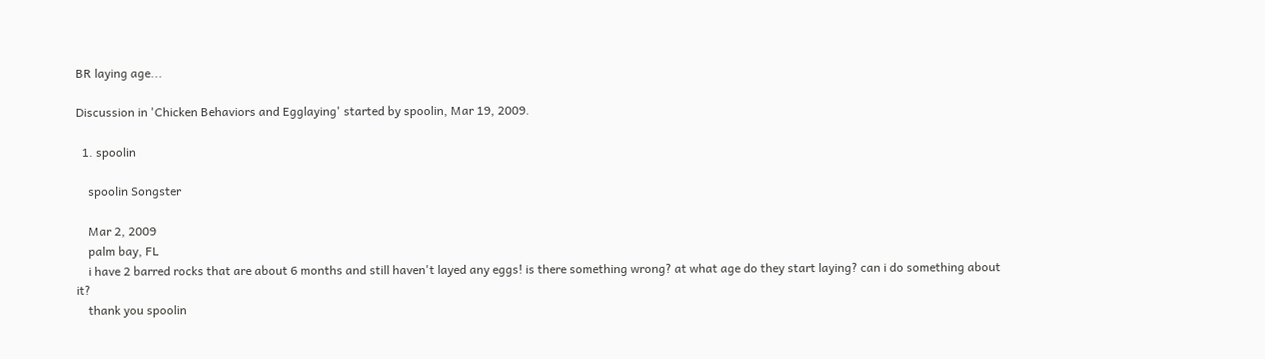BR laying age...

Discussion in 'Chicken Behaviors and Egglaying' started by spoolin, Mar 19, 2009.

  1. spoolin

    spoolin Songster

    Mar 2, 2009
    palm bay, FL
    i have 2 barred rocks that are about 6 months and still haven't layed any eggs! is there something wrong? at what age do they start laying? can i do something about it?
    thank you spoolin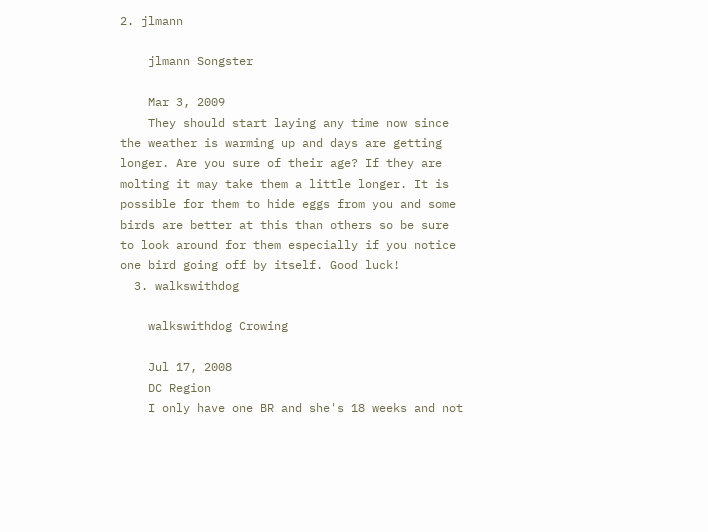2. jlmann

    jlmann Songster

    Mar 3, 2009
    They should start laying any time now since the weather is warming up and days are getting longer. Are you sure of their age? If they are molting it may take them a little longer. It is possible for them to hide eggs from you and some birds are better at this than others so be sure to look around for them especially if you notice one bird going off by itself. Good luck!
  3. walkswithdog

    walkswithdog Crowing

    Jul 17, 2008
    DC Region
    I only have one BR and she's 18 weeks and not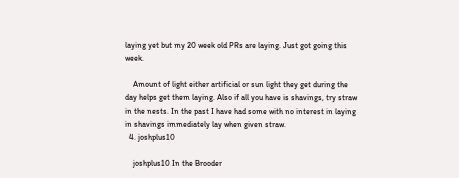laying yet but my 20 week old PRs are laying. Just got going this week.

    Amount of light either artificial or sun light they get during the day helps get them laying. Also if all you have is shavings, try straw in the nests. In the past I have had some with no interest in laying in shavings immediately lay when given straw.
  4. joshplus10

    joshplus10 In the Brooder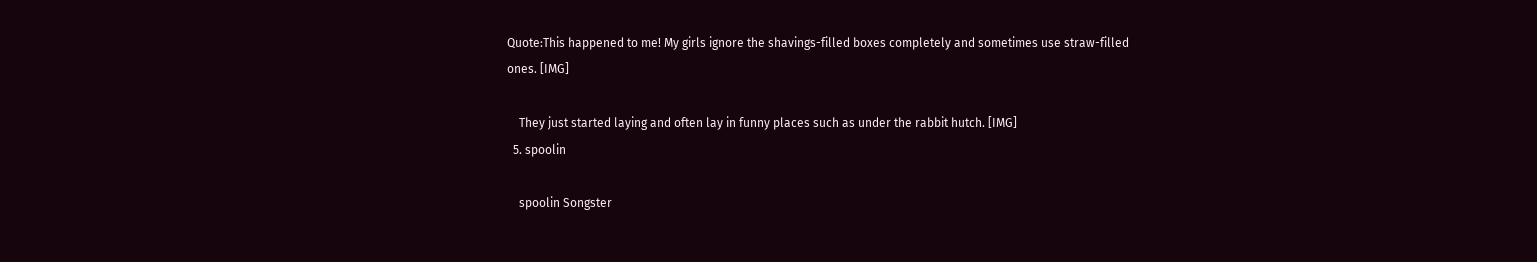Quote:This happened to me! My girls ignore the shavings-filled boxes completely and sometimes use straw-filled ones. [IMG]

    They just started laying and often lay in funny places such as under the rabbit hutch. [IMG]
  5. spoolin

    spoolin Songster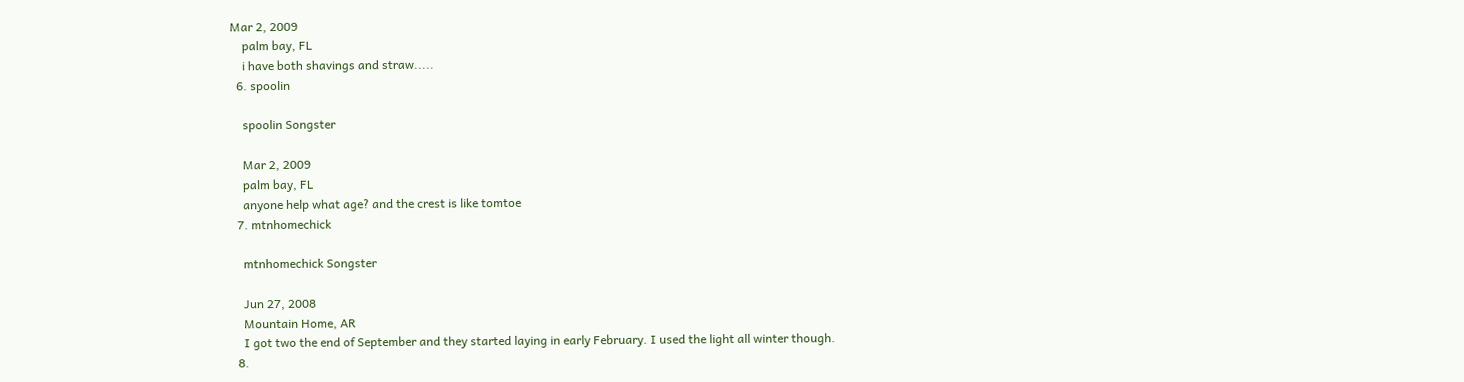Mar 2, 2009
    palm bay, FL
    i have both shavings and straw.....
  6. spoolin

    spoolin Songster

    Mar 2, 2009
    palm bay, FL
    anyone help what age? and the crest is like tomtoe
  7. mtnhomechick

    mtnhomechick Songster

    Jun 27, 2008
    Mountain Home, AR
    I got two the end of September and they started laying in early February. I used the light all winter though.
  8.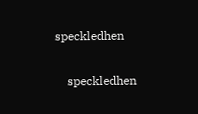speckledhen

    speckledhen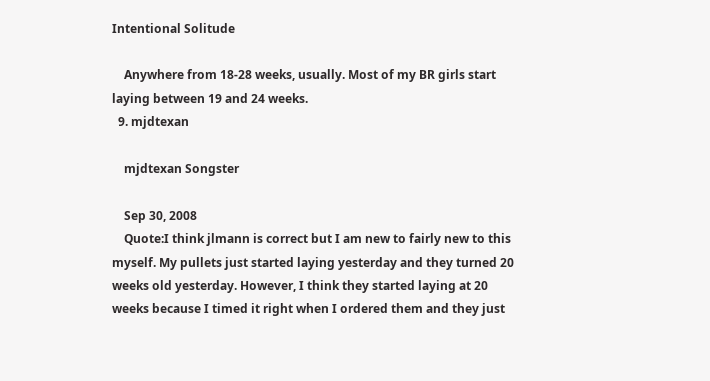Intentional Solitude

    Anywhere from 18-28 weeks, usually. Most of my BR girls start laying between 19 and 24 weeks.
  9. mjdtexan

    mjdtexan Songster

    Sep 30, 2008
    Quote:I think jlmann is correct but I am new to fairly new to this myself. My pullets just started laying yesterday and they turned 20 weeks old yesterday. However, I think they started laying at 20 weeks because I timed it right when I ordered them and they just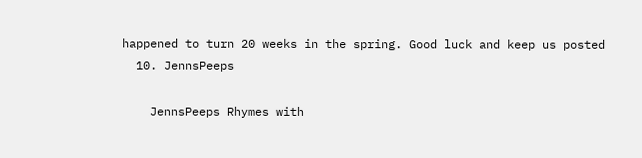happened to turn 20 weeks in the spring. Good luck and keep us posted
  10. JennsPeeps

    JennsPeeps Rhymes with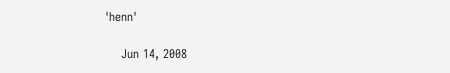'henn'

    Jun 14, 2008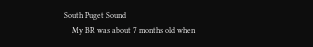South Puget Sound
    My BR was about 7 months old when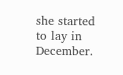she started to lay in December.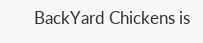BackYard Chickens is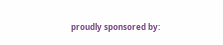proudly sponsored by: